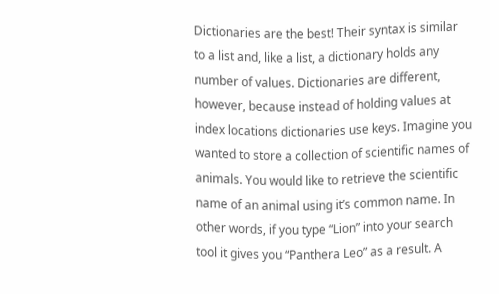Dictionaries are the best! Their syntax is similar to a list and, like a list, a dictionary holds any number of values. Dictionaries are different, however, because instead of holding values at index locations dictionaries use keys. Imagine you wanted to store a collection of scientific names of animals. You would like to retrieve the scientific name of an animal using it’s common name. In other words, if you type “Lion” into your search tool it gives you “Panthera Leo” as a result. A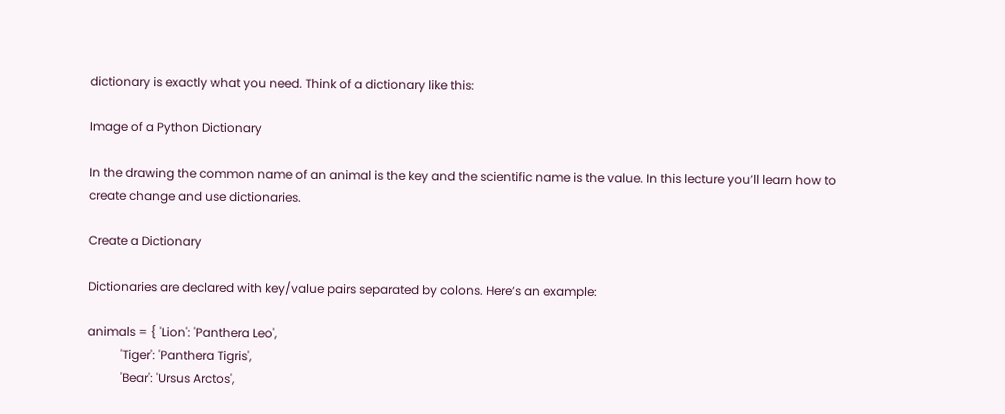dictionary is exactly what you need. Think of a dictionary like this:

Image of a Python Dictionary

In the drawing the common name of an animal is the key and the scientific name is the value. In this lecture you’ll learn how to create change and use dictionaries.

Create a Dictionary

Dictionaries are declared with key/value pairs separated by colons. Here’s an example:

animals = { 'Lion': 'Panthera Leo',
           'Tiger': 'Panthera Tigris',
           'Bear': 'Ursus Arctos',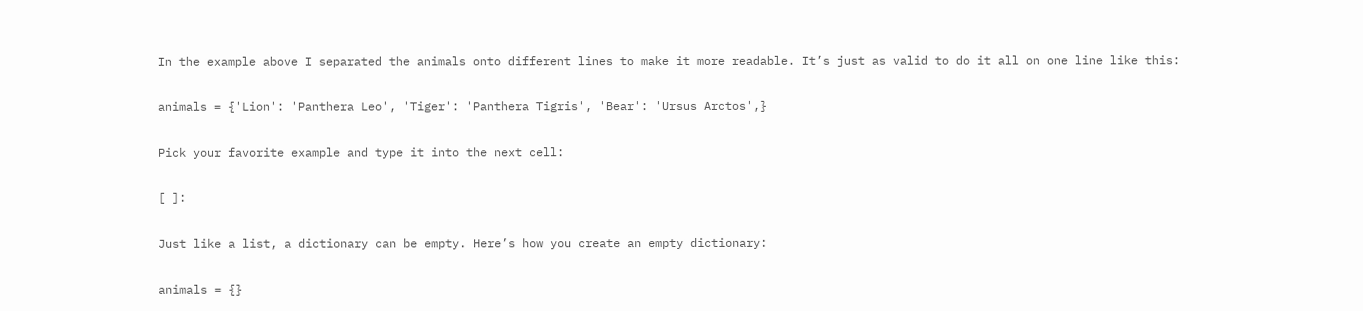In the example above I separated the animals onto different lines to make it more readable. It’s just as valid to do it all on one line like this:

animals = {'Lion': 'Panthera Leo', 'Tiger': 'Panthera Tigris', 'Bear': 'Ursus Arctos',}

Pick your favorite example and type it into the next cell:

[ ]:

Just like a list, a dictionary can be empty. Here’s how you create an empty dictionary:

animals = {}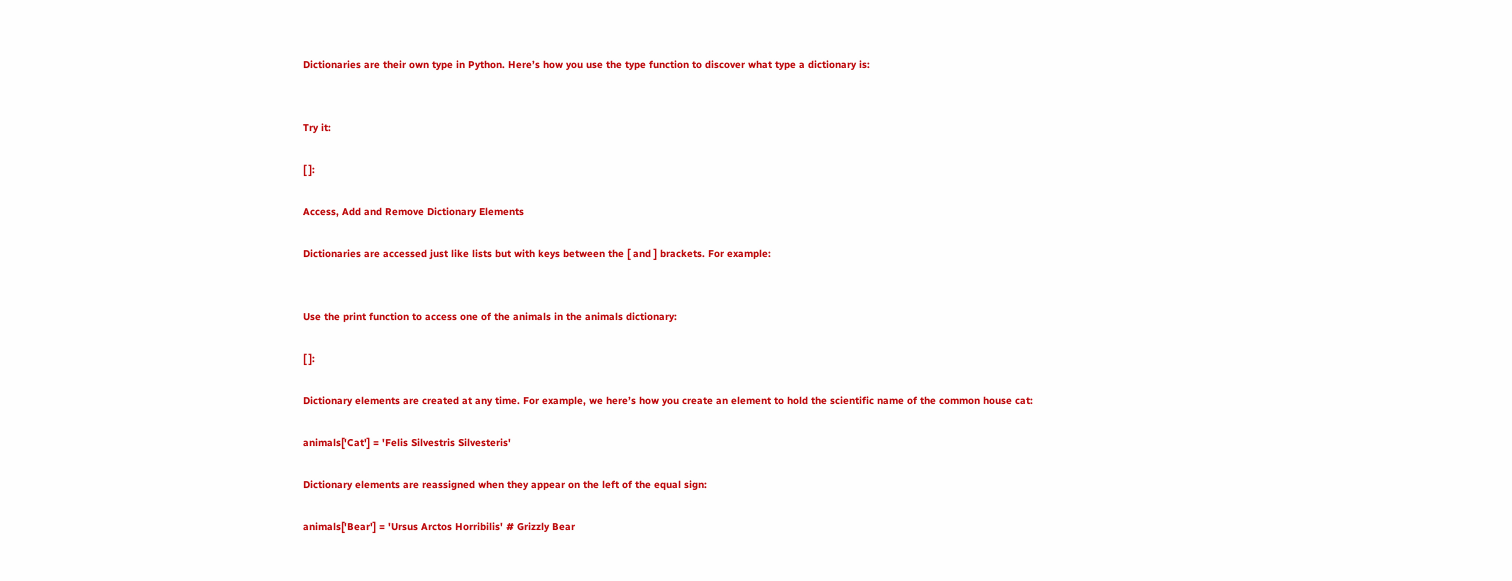Dictionaries are their own type in Python. Here’s how you use the type function to discover what type a dictionary is:


Try it:

[ ]:

Access, Add and Remove Dictionary Elements

Dictionaries are accessed just like lists but with keys between the [ and ] brackets. For example:


Use the print function to access one of the animals in the animals dictionary:

[ ]:

Dictionary elements are created at any time. For example, we here’s how you create an element to hold the scientific name of the common house cat:

animals['Cat'] = 'Felis Silvestris Silvesteris'

Dictionary elements are reassigned when they appear on the left of the equal sign:

animals['Bear'] = 'Ursus Arctos Horribilis' # Grizzly Bear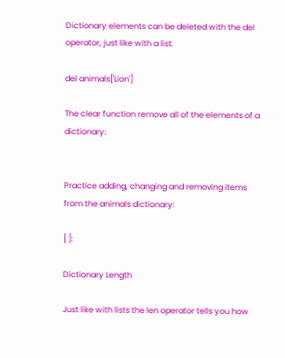Dictionary elements can be deleted with the del operator, just like with a list.

del animals['Lion']

The clear function remove all of the elements of a dictionary:


Practice adding, changing and removing items from the animals dictionary:

[ ]:

Dictionary Length

Just like with lists the len operator tells you how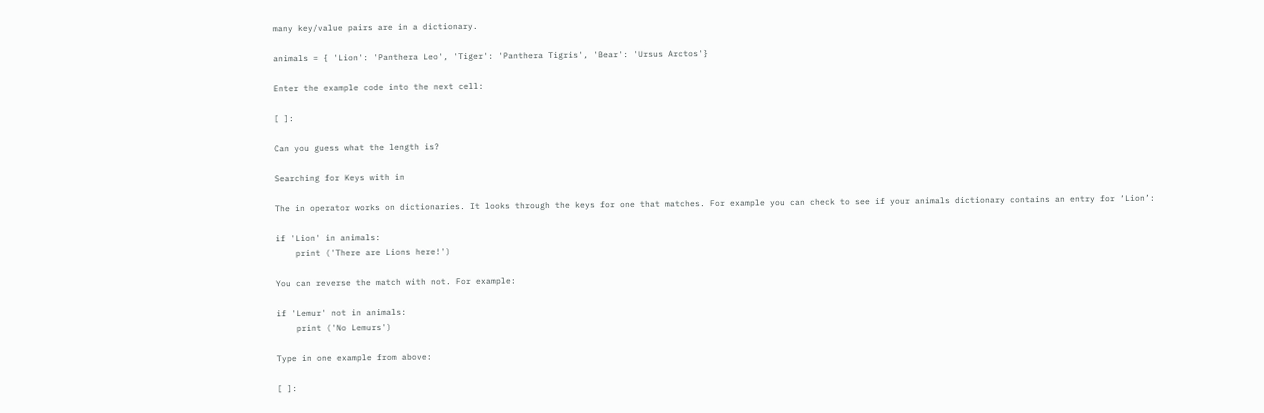many key/value pairs are in a dictionary.

animals = { 'Lion': 'Panthera Leo', 'Tiger': 'Panthera Tigris', 'Bear': 'Ursus Arctos'}

Enter the example code into the next cell:

[ ]:

Can you guess what the length is?

Searching for Keys with in

The in operator works on dictionaries. It looks through the keys for one that matches. For example you can check to see if your animals dictionary contains an entry for ‘Lion’:

if 'Lion' in animals:
    print ('There are Lions here!')

You can reverse the match with not. For example:

if 'Lemur' not in animals:
    print ('No Lemurs')

Type in one example from above:

[ ]: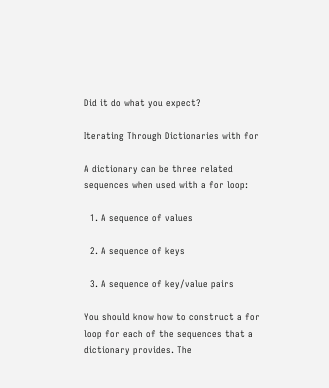Did it do what you expect?

Iterating Through Dictionaries with for

A dictionary can be three related sequences when used with a for loop:

  1. A sequence of values

  2. A sequence of keys

  3. A sequence of key/value pairs

You should know how to construct a for loop for each of the sequences that a dictionary provides. The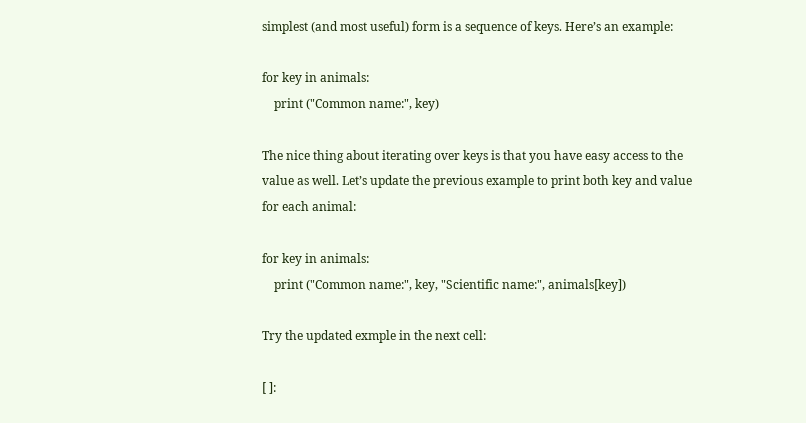simplest (and most useful) form is a sequence of keys. Here’s an example:

for key in animals:
    print ("Common name:", key)

The nice thing about iterating over keys is that you have easy access to the value as well. Let’s update the previous example to print both key and value for each animal:

for key in animals:
    print ("Common name:", key, "Scientific name:", animals[key])

Try the updated exmple in the next cell:

[ ]: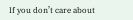If you don’t care about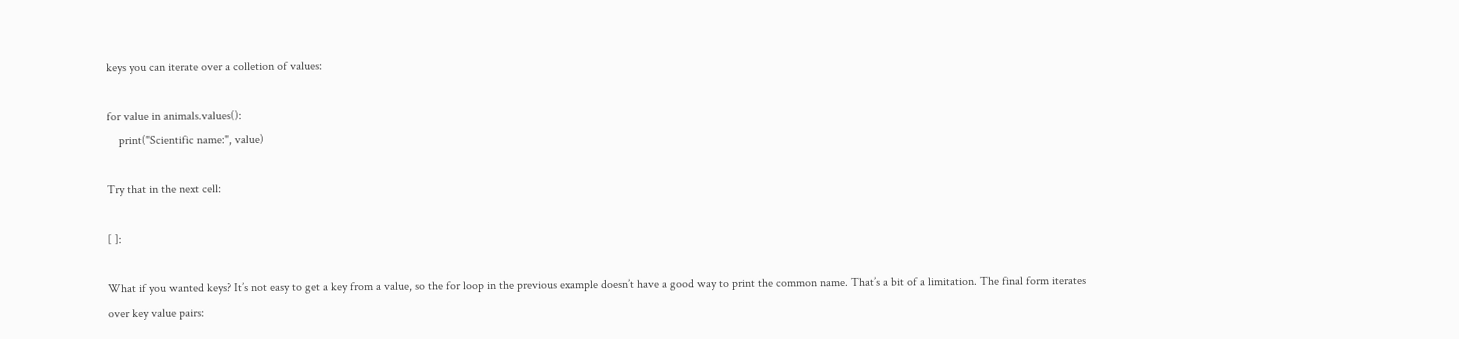keys you can iterate over a colletion of values:

for value in animals.values():
    print("Scientific name:", value)

Try that in the next cell:

[ ]:

What if you wanted keys? It’s not easy to get a key from a value, so the for loop in the previous example doesn’t have a good way to print the common name. That’s a bit of a limitation. The final form iterates over key value pairs: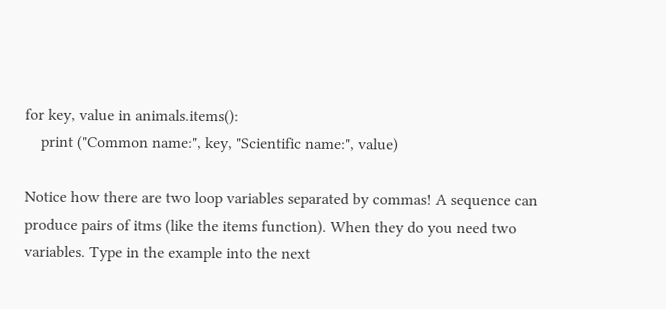for key, value in animals.items():
    print ("Common name:", key, "Scientific name:", value)

Notice how there are two loop variables separated by commas! A sequence can produce pairs of itms (like the items function). When they do you need two variables. Type in the example into the next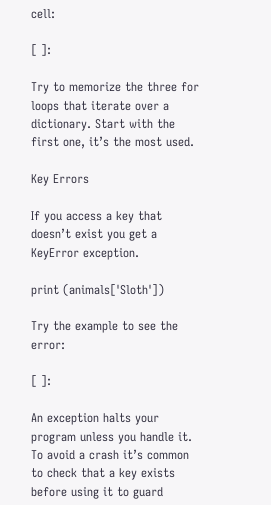cell:

[ ]:

Try to memorize the three for loops that iterate over a dictionary. Start with the first one, it’s the most used.

Key Errors

If you access a key that doesn’t exist you get a KeyError exception.

print (animals['Sloth'])

Try the example to see the error:

[ ]:

An exception halts your program unless you handle it. To avoid a crash it’s common to check that a key exists before using it to guard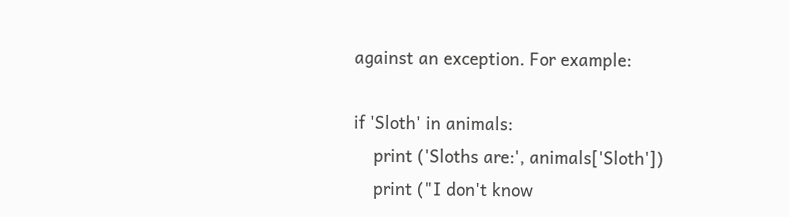against an exception. For example:

if 'Sloth' in animals:
    print ('Sloths are:', animals['Sloth'])
    print ("I don't know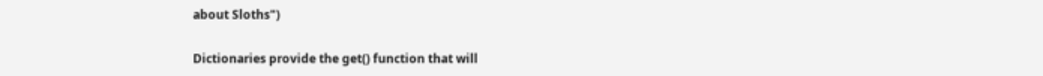about Sloths")

Dictionaries provide the get() function that will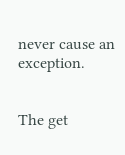never cause an exception.


The get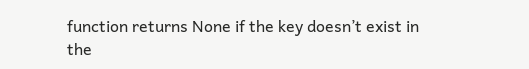function returns None if the key doesn’t exist in the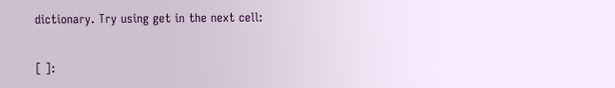dictionary. Try using get in the next cell:

[ ]: